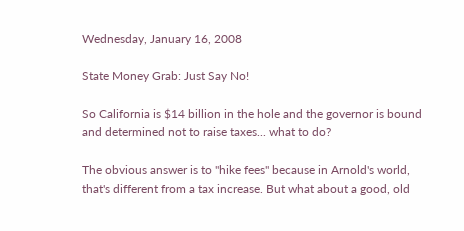Wednesday, January 16, 2008

State Money Grab: Just Say No!

So California is $14 billion in the hole and the governor is bound and determined not to raise taxes... what to do?

The obvious answer is to "hike fees" because in Arnold's world, that's different from a tax increase. But what about a good, old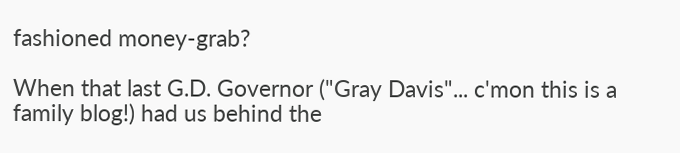fashioned money-grab?

When that last G.D. Governor ("Gray Davis"... c'mon this is a family blog!) had us behind the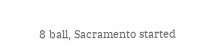8 ball, Sacramento started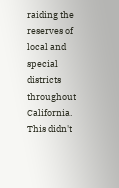raiding the reserves of local and special districts throughout California. This didn't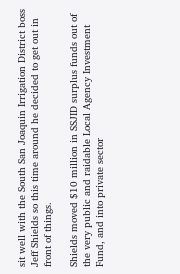sit well with the South San Joaquin Irrigation District boss Jeff Shields so this time around he decided to get out in front of things.

Shields moved $10 million in SSJID surplus funds out of the very public and raidable Local Agency Investment Fund, and into private sector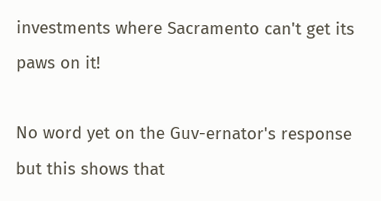investments where Sacramento can't get its paws on it!

No word yet on the Guv-ernator's response but this shows that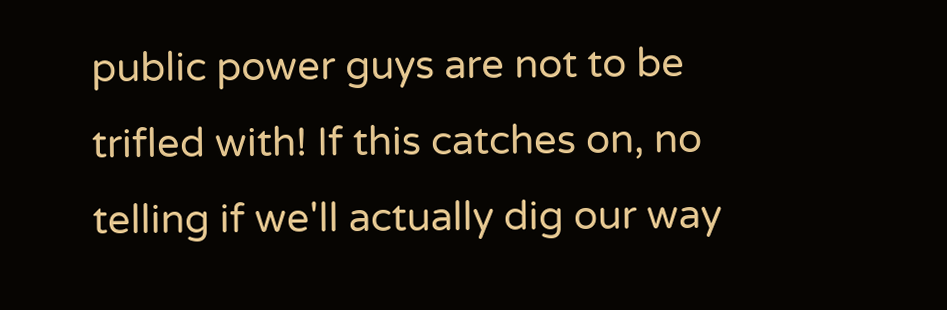public power guys are not to be trifled with! If this catches on, no telling if we'll actually dig our way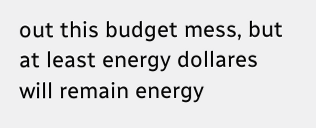out this budget mess, but at least energy dollares will remain energy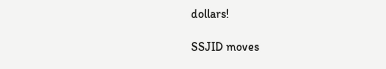dollars!

SSJID moves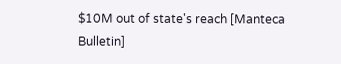$10M out of state's reach [Manteca Bulletin]